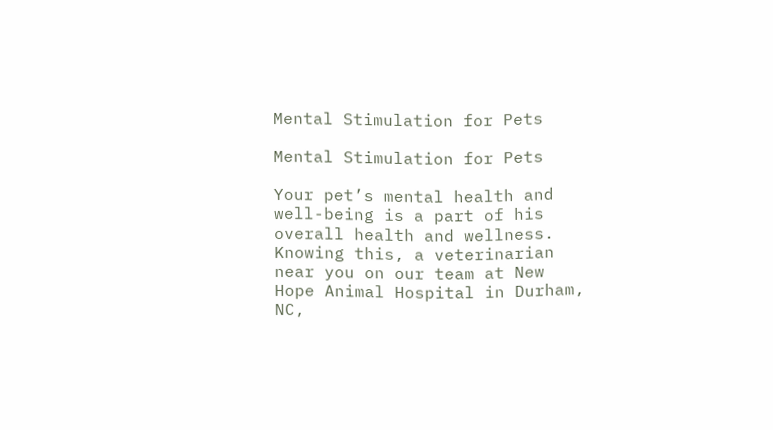Mental Stimulation for Pets

Mental Stimulation for Pets

Your pet’s mental health and well-being is a part of his overall health and wellness. Knowing this, a veterinarian near you on our team at New Hope Animal Hospital in Durham, NC,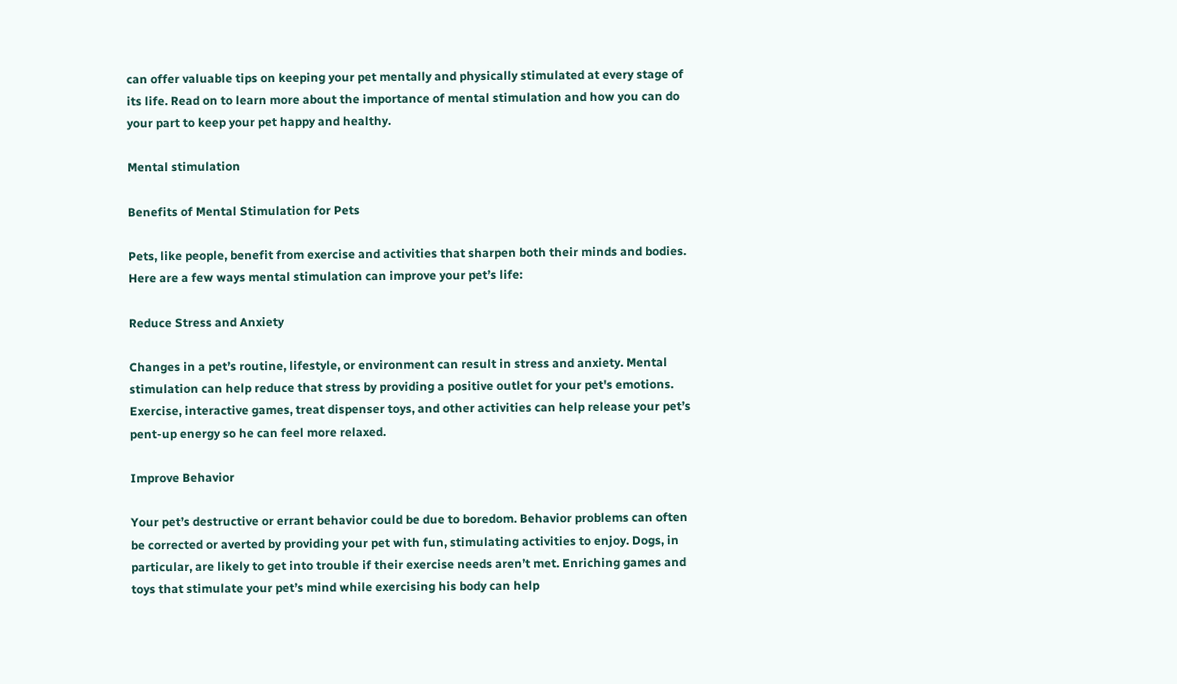can offer valuable tips on keeping your pet mentally and physically stimulated at every stage of its life. Read on to learn more about the importance of mental stimulation and how you can do your part to keep your pet happy and healthy.

Mental stimulation

Benefits of Mental Stimulation for Pets

Pets, like people, benefit from exercise and activities that sharpen both their minds and bodies. Here are a few ways mental stimulation can improve your pet’s life:

Reduce Stress and Anxiety

Changes in a pet’s routine, lifestyle, or environment can result in stress and anxiety. Mental stimulation can help reduce that stress by providing a positive outlet for your pet's emotions. Exercise, interactive games, treat dispenser toys, and other activities can help release your pet’s pent-up energy so he can feel more relaxed.

Improve Behavior

Your pet’s destructive or errant behavior could be due to boredom. Behavior problems can often be corrected or averted by providing your pet with fun, stimulating activities to enjoy. Dogs, in particular, are likely to get into trouble if their exercise needs aren’t met. Enriching games and toys that stimulate your pet’s mind while exercising his body can help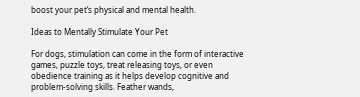boost your pet’s physical and mental health.

Ideas to Mentally Stimulate Your Pet

For dogs, stimulation can come in the form of interactive games, puzzle toys, treat releasing toys, or even obedience training as it helps develop cognitive and problem-solving skills. Feather wands,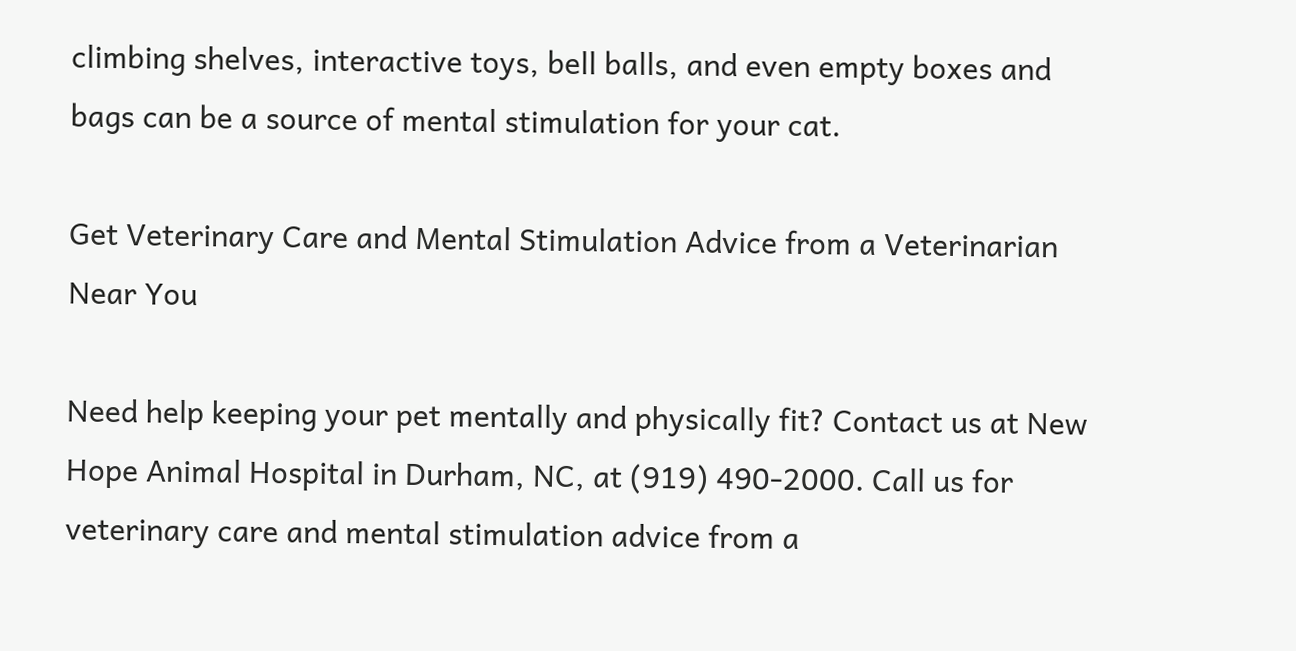climbing shelves, interactive toys, bell balls, and even empty boxes and bags can be a source of mental stimulation for your cat.

Get Veterinary Care and Mental Stimulation Advice from a Veterinarian Near You

Need help keeping your pet mentally and physically fit? Contact us at New Hope Animal Hospital in Durham, NC, at (919) 490-2000. Call us for veterinary care and mental stimulation advice from a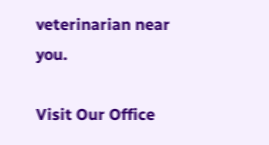veterinarian near you.

Visit Our Office